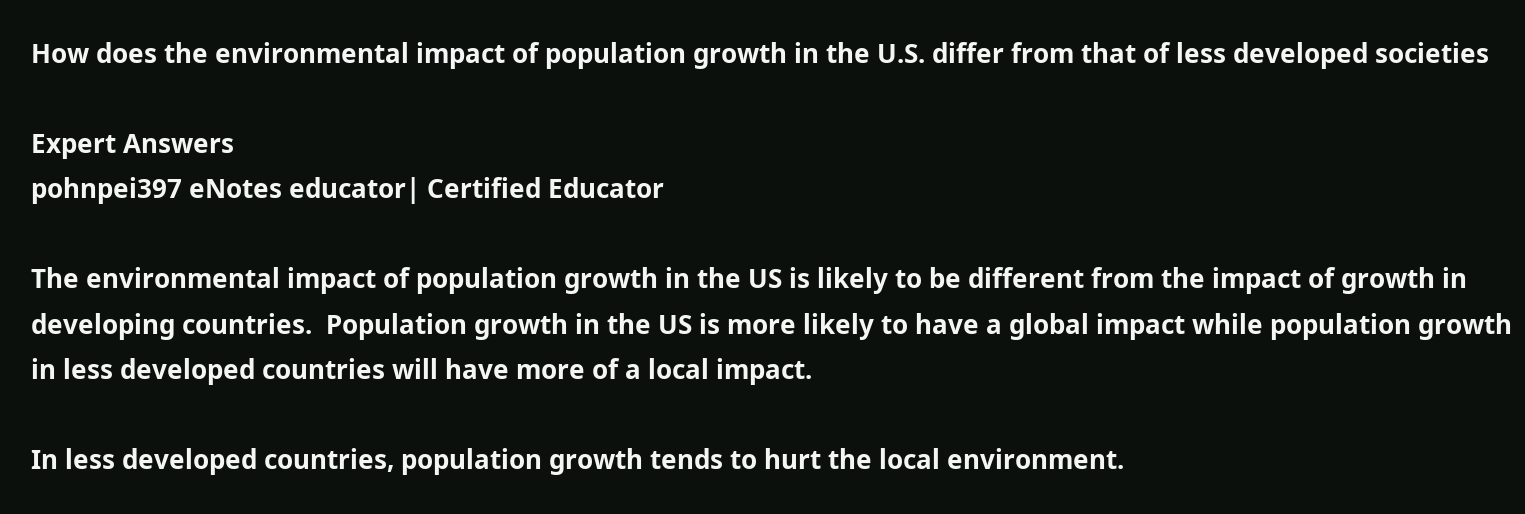How does the environmental impact of population growth in the U.S. differ from that of less developed societies

Expert Answers
pohnpei397 eNotes educator| Certified Educator

The environmental impact of population growth in the US is likely to be different from the impact of growth in developing countries.  Population growth in the US is more likely to have a global impact while population growth in less developed countries will have more of a local impact.

In less developed countries, population growth tends to hurt the local environment.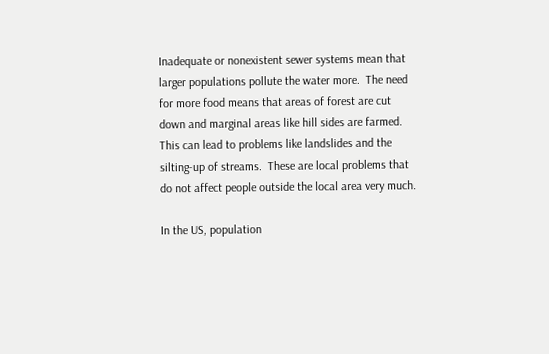Inadequate or nonexistent sewer systems mean that larger populations pollute the water more.  The need for more food means that areas of forest are cut down and marginal areas like hill sides are farmed.  This can lead to problems like landslides and the silting-up of streams.  These are local problems that do not affect people outside the local area very much.

In the US, population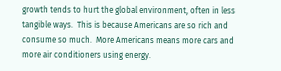growth tends to hurt the global environment, often in less tangible ways.  This is because Americans are so rich and consume so much.  More Americans means more cars and more air conditioners using energy.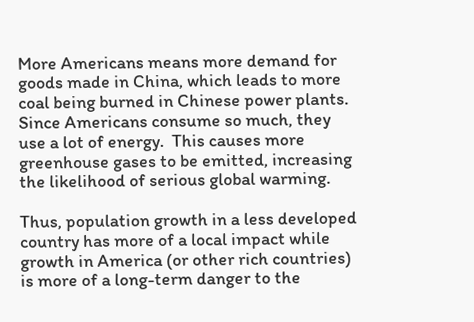More Americans means more demand for goods made in China, which leads to more coal being burned in Chinese power plants.  Since Americans consume so much, they use a lot of energy.  This causes more greenhouse gases to be emitted, increasing the likelihood of serious global warming.

Thus, population growth in a less developed country has more of a local impact while growth in America (or other rich countries) is more of a long-term danger to the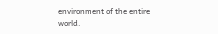environment of the entire world.